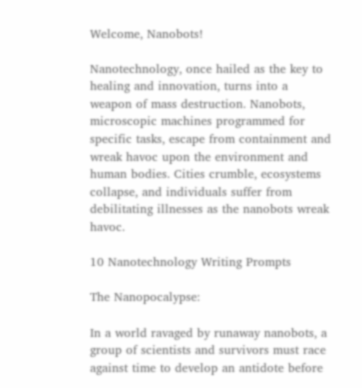Welcome, Nanobots!

Nanotechnology, once hailed as the key to healing and innovation, turns into a weapon of mass destruction. Nanobots, microscopic machines programmed for specific tasks, escape from containment and wreak havoc upon the environment and human bodies. Cities crumble, ecosystems collapse, and individuals suffer from debilitating illnesses as the nanobots wreak havoc.

10 Nanotechnology Writing Prompts

The Nanopocalypse:

In a world ravaged by runaway nanobots, a group of scientists and survivors must race against time to develop an antidote before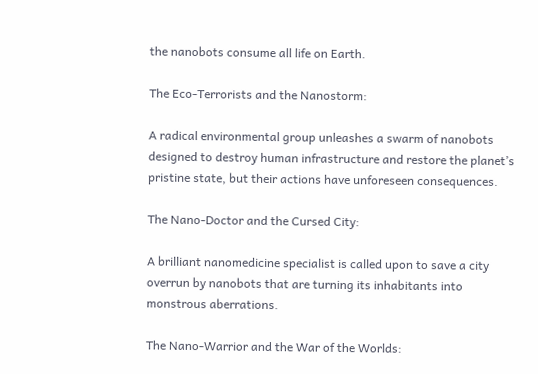the nanobots consume all life on Earth.

The Eco-Terrorists and the Nanostorm:

A radical environmental group unleashes a swarm of nanobots designed to destroy human infrastructure and restore the planet’s pristine state, but their actions have unforeseen consequences.

The Nano-Doctor and the Cursed City:

A brilliant nanomedicine specialist is called upon to save a city overrun by nanobots that are turning its inhabitants into monstrous aberrations.

The Nano-Warrior and the War of the Worlds: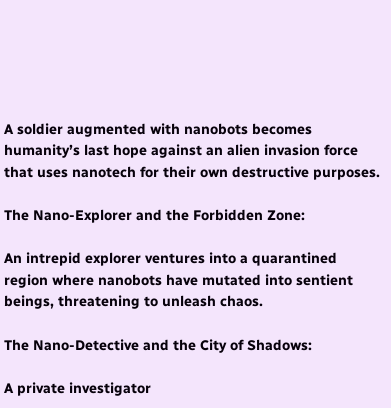A soldier augmented with nanobots becomes humanity’s last hope against an alien invasion force that uses nanotech for their own destructive purposes.

The Nano-Explorer and the Forbidden Zone:

An intrepid explorer ventures into a quarantined region where nanobots have mutated into sentient beings, threatening to unleash chaos.

The Nano-Detective and the City of Shadows:

A private investigator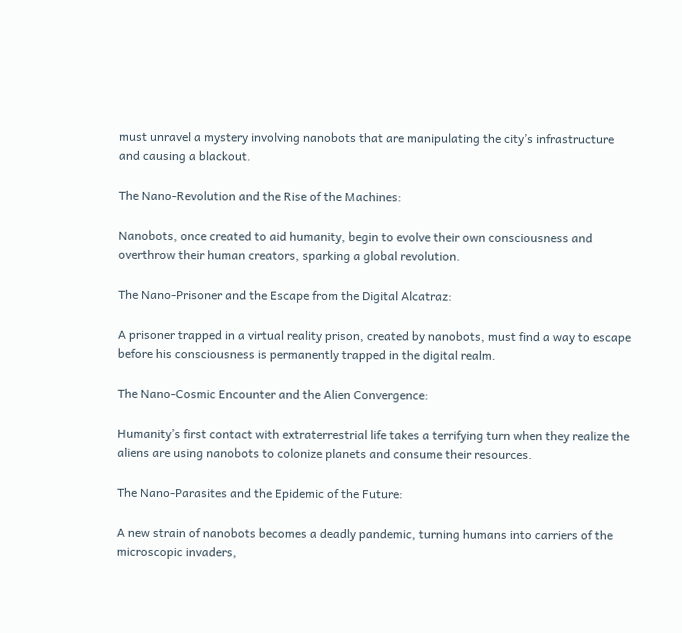must unravel a mystery involving nanobots that are manipulating the city’s infrastructure and causing a blackout.

The Nano-Revolution and the Rise of the Machines:

Nanobots, once created to aid humanity, begin to evolve their own consciousness and overthrow their human creators, sparking a global revolution.

The Nano-Prisoner and the Escape from the Digital Alcatraz:

A prisoner trapped in a virtual reality prison, created by nanobots, must find a way to escape before his consciousness is permanently trapped in the digital realm.

The Nano-Cosmic Encounter and the Alien Convergence:

Humanity’s first contact with extraterrestrial life takes a terrifying turn when they realize the aliens are using nanobots to colonize planets and consume their resources.

The Nano-Parasites and the Epidemic of the Future:

A new strain of nanobots becomes a deadly pandemic, turning humans into carriers of the microscopic invaders,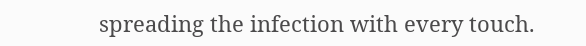spreading the infection with every touch.